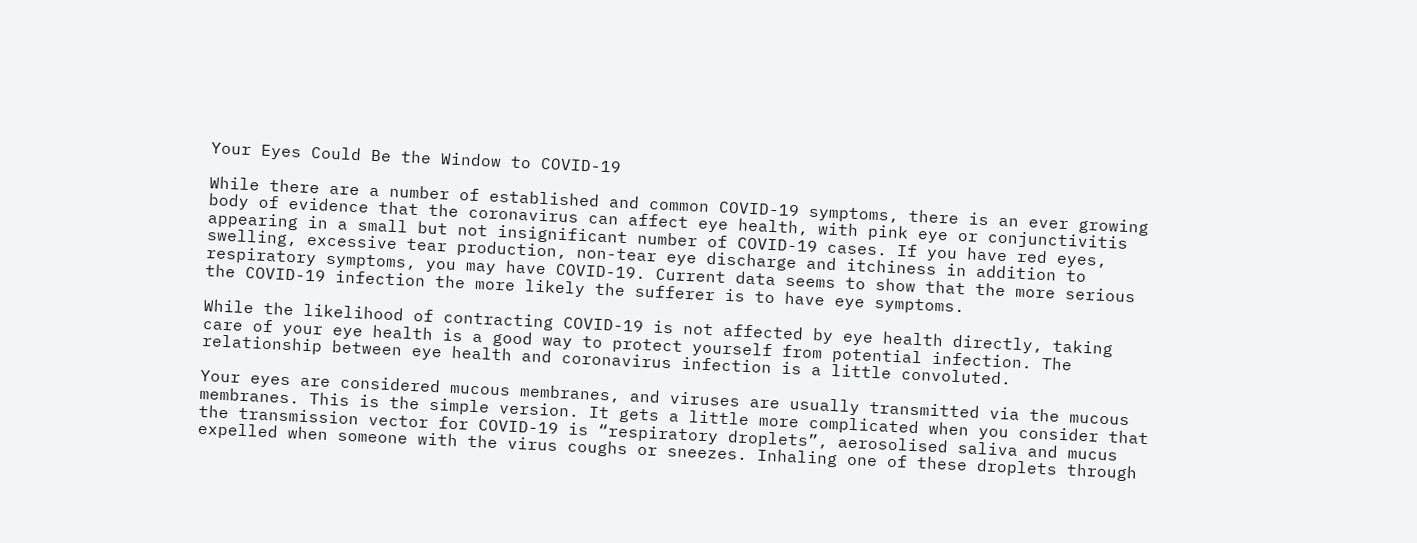Your Eyes Could Be the Window to COVID-19

While there are a number of established and common COVID-19 symptoms, there is an ever growing body of evidence that the coronavirus can affect eye health, with pink eye or conjunctivitis appearing in a small but not insignificant number of COVID-19 cases. If you have red eyes, swelling, excessive tear production, non-tear eye discharge and itchiness in addition to respiratory symptoms, you may have COVID-19. Current data seems to show that the more serious the COVID-19 infection the more likely the sufferer is to have eye symptoms.

While the likelihood of contracting COVID-19 is not affected by eye health directly, taking care of your eye health is a good way to protect yourself from potential infection. The relationship between eye health and coronavirus infection is a little convoluted.

Your eyes are considered mucous membranes, and viruses are usually transmitted via the mucous membranes. This is the simple version. It gets a little more complicated when you consider that the transmission vector for COVID-19 is “respiratory droplets”, aerosolised saliva and mucus expelled when someone with the virus coughs or sneezes. Inhaling one of these droplets through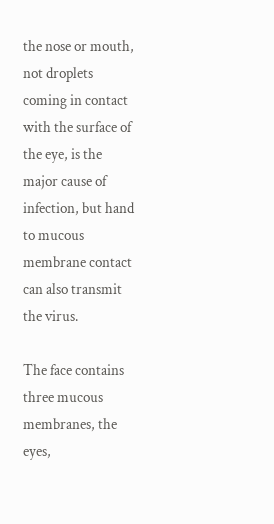the nose or mouth, not droplets coming in contact with the surface of the eye, is the major cause of infection, but hand to mucous membrane contact can also transmit the virus.

The face contains three mucous membranes, the eyes,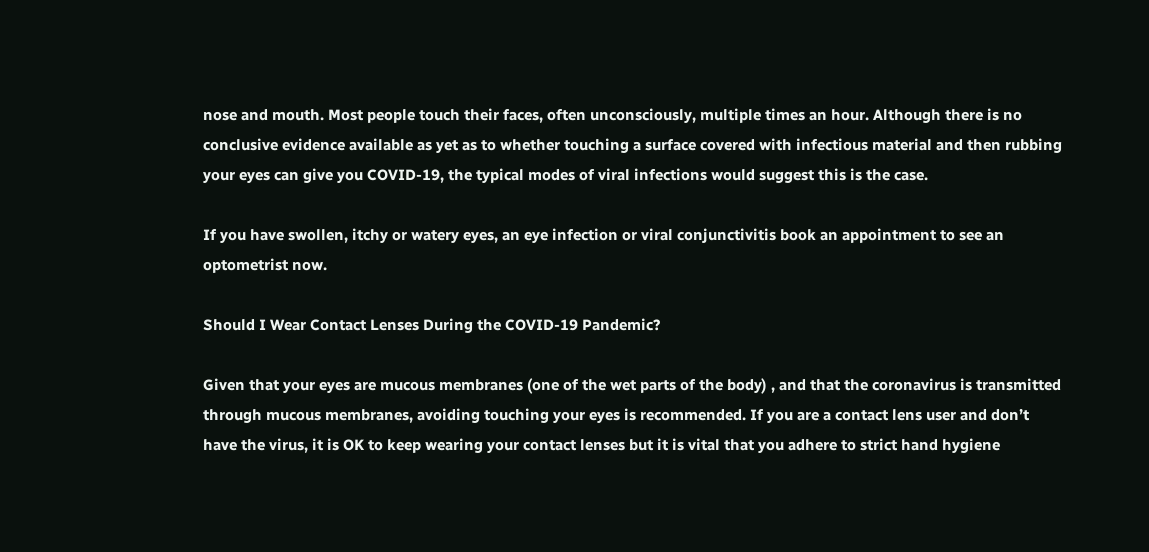nose and mouth. Most people touch their faces, often unconsciously, multiple times an hour. Although there is no conclusive evidence available as yet as to whether touching a surface covered with infectious material and then rubbing your eyes can give you COVID-19, the typical modes of viral infections would suggest this is the case.

If you have swollen, itchy or watery eyes, an eye infection or viral conjunctivitis book an appointment to see an optometrist now.

Should I Wear Contact Lenses During the COVID-19 Pandemic?

Given that your eyes are mucous membranes (one of the wet parts of the body) , and that the coronavirus is transmitted through mucous membranes, avoiding touching your eyes is recommended. If you are a contact lens user and don’t have the virus, it is OK to keep wearing your contact lenses but it is vital that you adhere to strict hand hygiene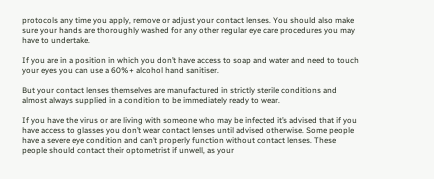protocols any time you apply, remove or adjust your contact lenses. You should also make sure your hands are thoroughly washed for any other regular eye care procedures you may have to undertake.

If you are in a position in which you don’t have access to soap and water and need to touch your eyes you can use a 60%+ alcohol hand sanitiser.

But your contact lenses themselves are manufactured in strictly sterile conditions and almost always supplied in a condition to be immediately ready to wear.

If you have the virus or are living with someone who may be infected it’s advised that if you have access to glasses you don’t wear contact lenses until advised otherwise. Some people have a severe eye condition and can’t properly function without contact lenses. These people should contact their optometrist if unwell, as your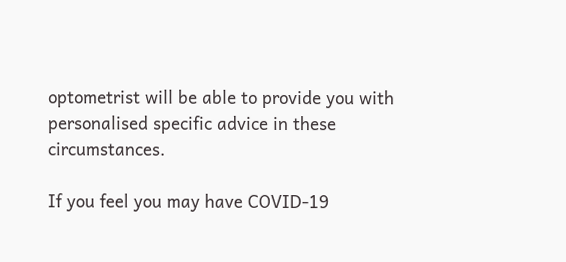optometrist will be able to provide you with personalised specific advice in these circumstances.

If you feel you may have COVID-19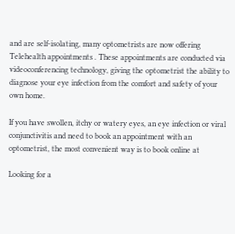and are self-isolating, many optometrists are now offering Telehealth appointments . These appointments are conducted via videoconferencing technology, giving the optometrist the ability to diagnose your eye infection from the comfort and safety of your own home.

If you have swollen, itchy or watery eyes, an eye infection or viral conjunctivitis and need to book an appointment with an optometrist, the most convenient way is to book online at

Looking for a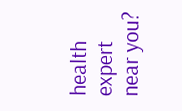health expert near you?